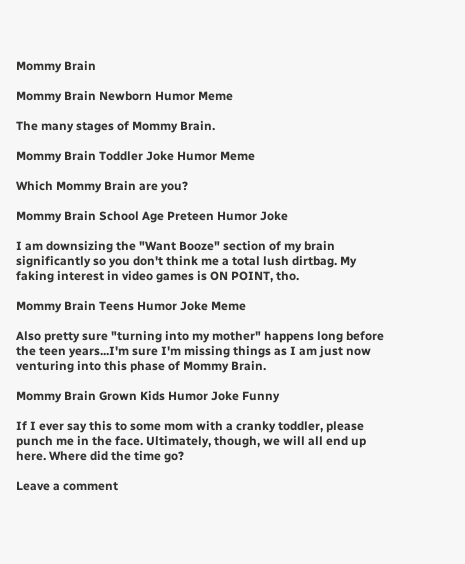Mommy Brain

Mommy Brain Newborn Humor Meme

The many stages of Mommy Brain.

Mommy Brain Toddler Joke Humor Meme

Which Mommy Brain are you?

Mommy Brain School Age Preteen Humor Joke

I am downsizing the "Want Booze" section of my brain significantly so you don't think me a total lush dirtbag. My faking interest in video games is ON POINT, tho.

Mommy Brain Teens Humor Joke Meme

Also pretty sure "turning into my mother" happens long before the teen years...I'm sure I'm missing things as I am just now venturing into this phase of Mommy Brain.

Mommy Brain Grown Kids Humor Joke Funny

If I ever say this to some mom with a cranky toddler, please punch me in the face. Ultimately, though, we will all end up here. Where did the time go?

Leave a comment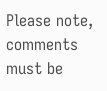Please note, comments must be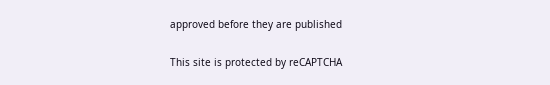approved before they are published

This site is protected by reCAPTCHA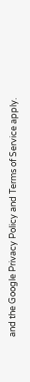and the Google Privacy Policy and Terms of Service apply.